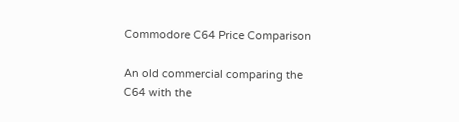Commodore C64 Price Comparison

An old commercial comparing the C64 with the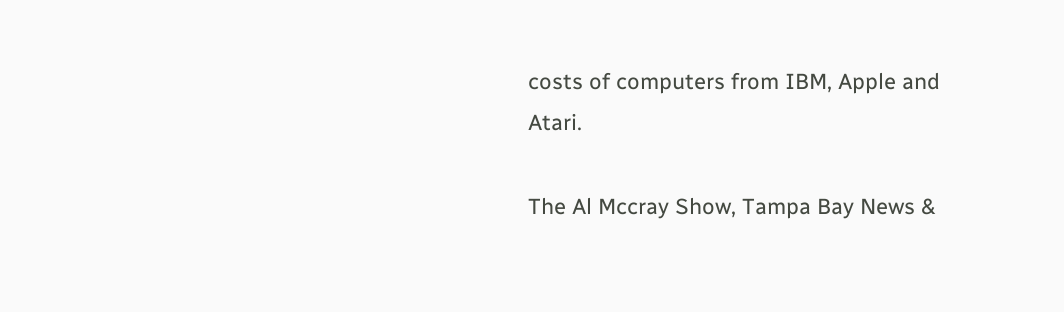costs of computers from IBM, Apple and Atari.

The Al Mccray Show, Tampa Bay News &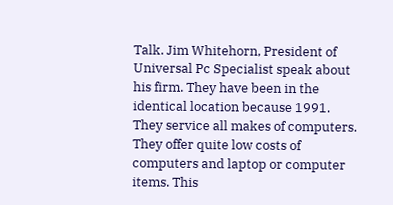Talk. Jim Whitehorn, President of Universal Pc Specialist speak about his firm. They have been in the identical location because 1991. They service all makes of computers. They offer quite low costs of computers and laptop or computer items. This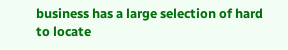business has a large selection of hard to locate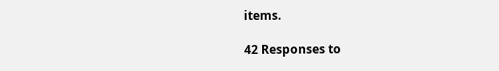items.

42 Responses to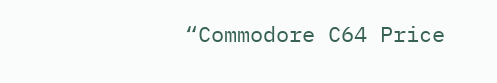“Commodore C64 Price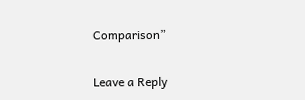Comparison”

Leave a Reply